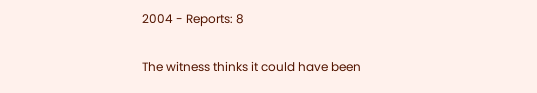2004 - Reports: 8

The witness thinks it could have been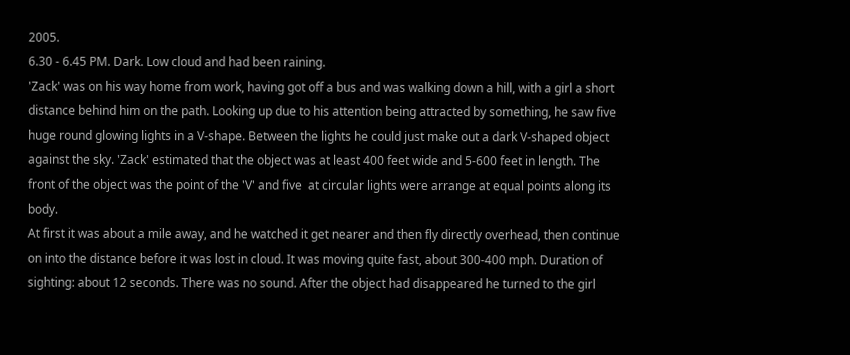2005.
6.30 - 6.45 PM. Dark. Low cloud and had been raining.
'Zack' was on his way home from work, having got off a bus and was walking down a hill, with a girl a short distance behind him on the path. Looking up due to his attention being attracted by something, he saw five huge round glowing lights in a V-shape. Between the lights he could just make out a dark V-shaped object against the sky. 'Zack' estimated that the object was at least 400 feet wide and 5-600 feet in length. The front of the object was the point of the 'V' and five  at circular lights were arrange at equal points along its body.
At first it was about a mile away, and he watched it get nearer and then fly directly overhead, then continue on into the distance before it was lost in cloud. It was moving quite fast, about 300-400 mph. Duration of sighting: about 12 seconds. There was no sound. After the object had disappeared he turned to the girl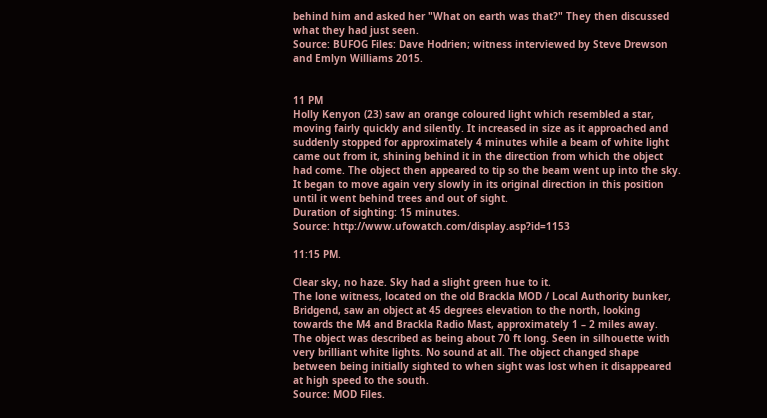behind him and asked her "What on earth was that?" They then discussed what they had just seen.
Source: BUFOG Files: Dave Hodrien; witness interviewed by Steve Drewson and Emlyn Williams 2015.


11 PM
Holly Kenyon (23) saw an orange coloured light which resembled a star, moving fairly quickly and silently. It increased in size as it approached and suddenly stopped for approximately 4 minutes while a beam of white light came out from it, shining behind it in the direction from which the object had come. The object then appeared to tip so the beam went up into the sky. It began to move again very slowly in its original direction in this position until it went behind trees and out of sight.
Duration of sighting: 15 minutes.
Source: http://www.ufowatch.com/display.asp?id=1153

11:15 PM.

Clear sky, no haze. Sky had a slight green hue to it.
The lone witness, located on the old Brackla MOD / Local Authority bunker, Bridgend, saw an object at 45 degrees elevation to the north, looking towards the M4 and Brackla Radio Mast, approximately 1 – 2 miles away.
The object was described as being about 70 ft long. Seen in silhouette with very brilliant white lights. No sound at all. The object changed shape between being initially sighted to when sight was lost when it disappeared at high speed to the south.
Source: MOD Files.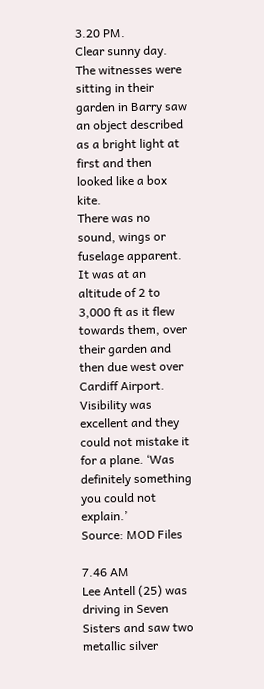3.20 PM.
Clear sunny day.
The witnesses were sitting in their garden in Barry saw an object described as a bright light at first and then looked like a box kite.
There was no sound, wings or fuselage apparent.
It was at an altitude of 2 to 3,000 ft as it flew towards them, over their garden and then due west over Cardiff Airport.
Visibility was excellent and they could not mistake it for a plane. ‘Was definitely something you could not explain.’
Source: MOD Files

7.46 AM
Lee Antell (25) was driving in Seven Sisters and saw two metallic silver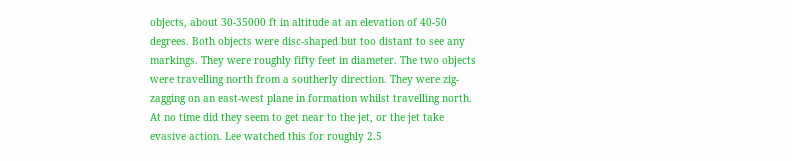objects, about 30-35000 ft in altitude at an elevation of 40-50 degrees. Both objects were disc-shaped but too distant to see any markings. They were roughly fifty feet in diameter. The two objects were travelling north from a southerly direction. They were zig-zagging on an east-west plane in formation whilst travelling north. At no time did they seem to get near to the jet, or the jet take evasive action. Lee watched this for roughly 2.5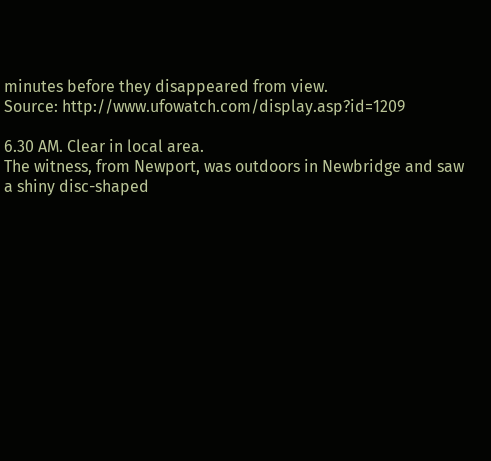minutes before they disappeared from view.
Source: http://www.ufowatch.com/display.asp?id=1209

6.30 AM. Clear in local area.
The witness, from Newport, was outdoors in Newbridge and saw a shiny disc-shaped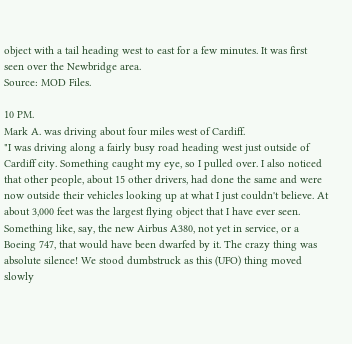object with a tail heading west to east for a few minutes. It was first seen over the Newbridge area.
Source: MOD Files.

10 PM.
Mark A. was driving about four miles west of Cardiff.
"I was driving along a fairly busy road heading west just outside of Cardiff city. Something caught my eye, so I pulled over. I also noticed that other people, about 15 other drivers, had done the same and were now outside their vehicles looking up at what I just couldn't believe. At about 3,000 feet was the largest flying object that I have ever seen. Something like, say, the new Airbus A380, not yet in service, or a Boeing 747, that would have been dwarfed by it. The crazy thing was absolute silence! We stood dumbstruck as this (UFO) thing moved slowly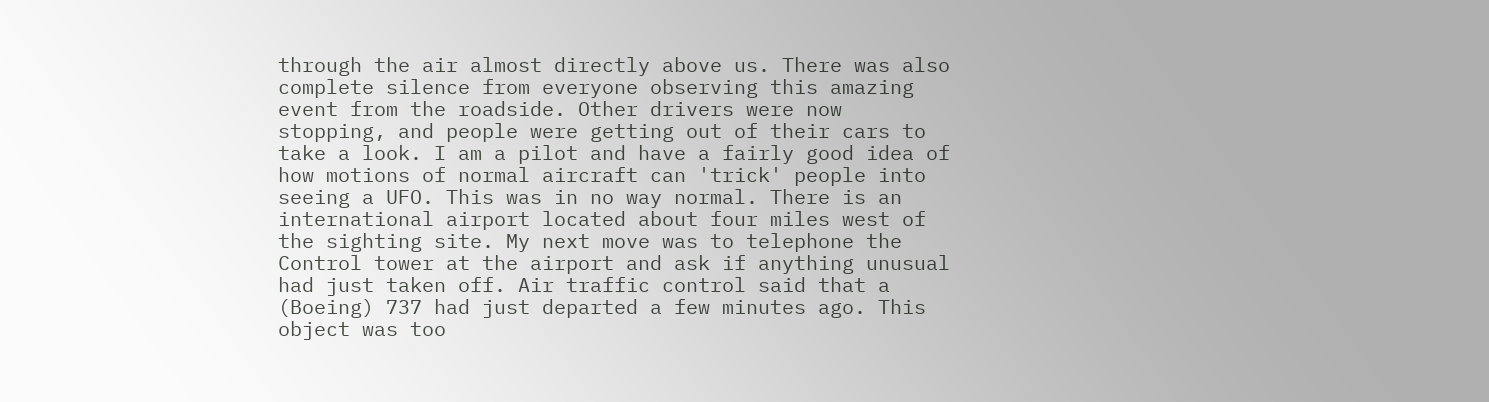through the air almost directly above us. There was also complete silence from everyone observing this amazing event from the roadside. Other drivers were now stopping, and people were getting out of their cars to take a look. I am a pilot and have a fairly good idea of how motions of normal aircraft can 'trick' people into seeing a UFO. This was in no way normal. There is an international airport located about four miles west of the sighting site. My next move was to telephone the Control tower at the airport and ask if anything unusual had just taken off. Air traffic control said that a (Boeing) 737 had just departed a few minutes ago. This object was too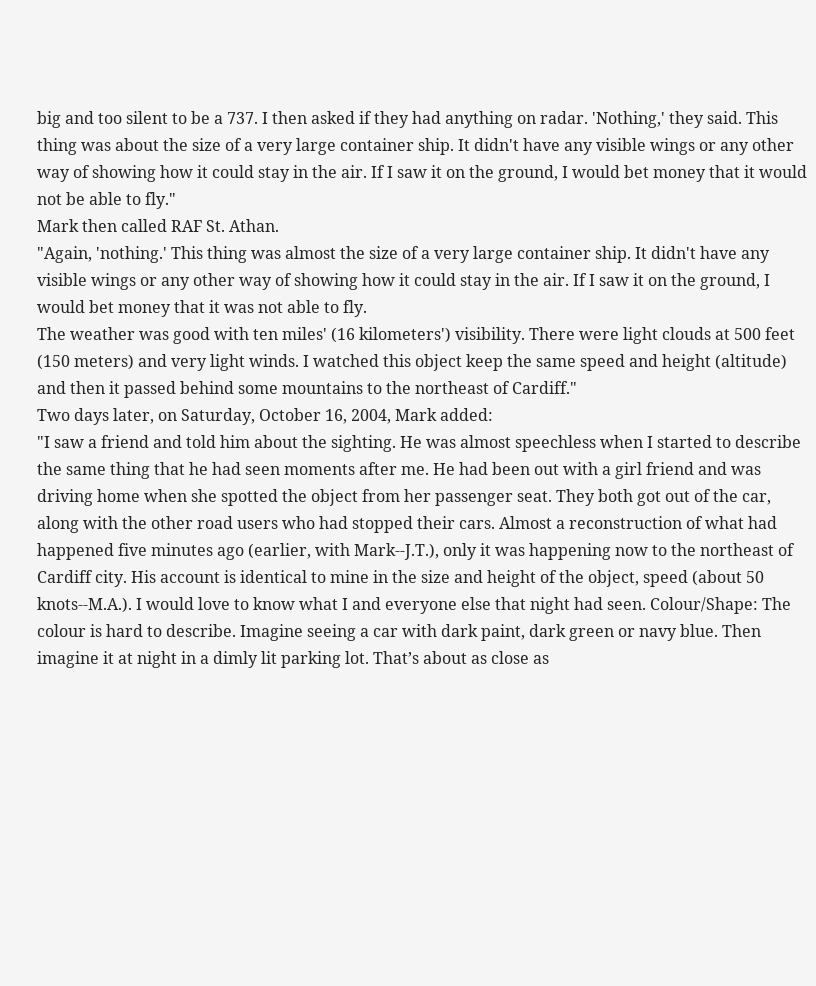big and too silent to be a 737. I then asked if they had anything on radar. 'Nothing,' they said. This thing was about the size of a very large container ship. It didn't have any visible wings or any other way of showing how it could stay in the air. If I saw it on the ground, I would bet money that it would not be able to fly."
Mark then called RAF St. Athan.
"Again, 'nothing.' This thing was almost the size of a very large container ship. It didn't have any visible wings or any other way of showing how it could stay in the air. If I saw it on the ground, I would bet money that it was not able to fly.
The weather was good with ten miles' (16 kilometers') visibility. There were light clouds at 500 feet (150 meters) and very light winds. I watched this object keep the same speed and height (altitude) and then it passed behind some mountains to the northeast of Cardiff."
Two days later, on Saturday, October 16, 2004, Mark added:
"I saw a friend and told him about the sighting. He was almost speechless when I started to describe the same thing that he had seen moments after me. He had been out with a girl friend and was driving home when she spotted the object from her passenger seat. They both got out of the car, along with the other road users who had stopped their cars. Almost a reconstruction of what had happened five minutes ago (earlier, with Mark--J.T.), only it was happening now to the northeast of Cardiff city. His account is identical to mine in the size and height of the object, speed (about 50 knots--M.A.). I would love to know what I and everyone else that night had seen. Colour/Shape: The colour is hard to describe. Imagine seeing a car with dark paint, dark green or navy blue. Then imagine it at night in a dimly lit parking lot. That’s about as close as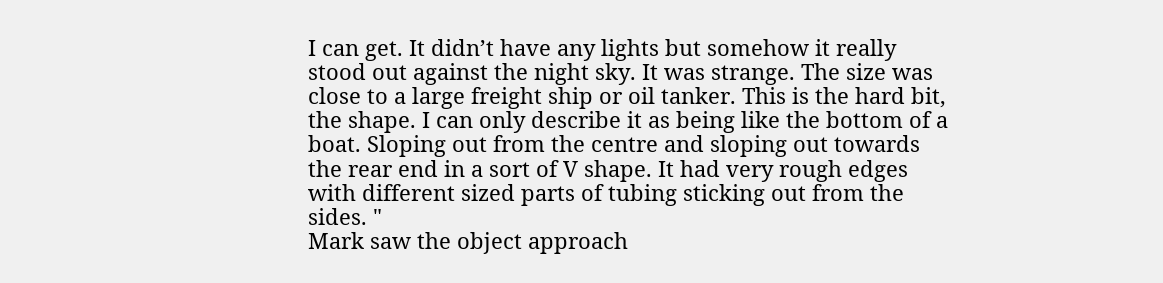I can get. It didn’t have any lights but somehow it really stood out against the night sky. It was strange. The size was close to a large freight ship or oil tanker. This is the hard bit, the shape. I can only describe it as being like the bottom of a boat. Sloping out from the centre and sloping out towards the rear end in a sort of V shape. It had very rough edges with different sized parts of tubing sticking out from the sides. "
Mark saw the object approach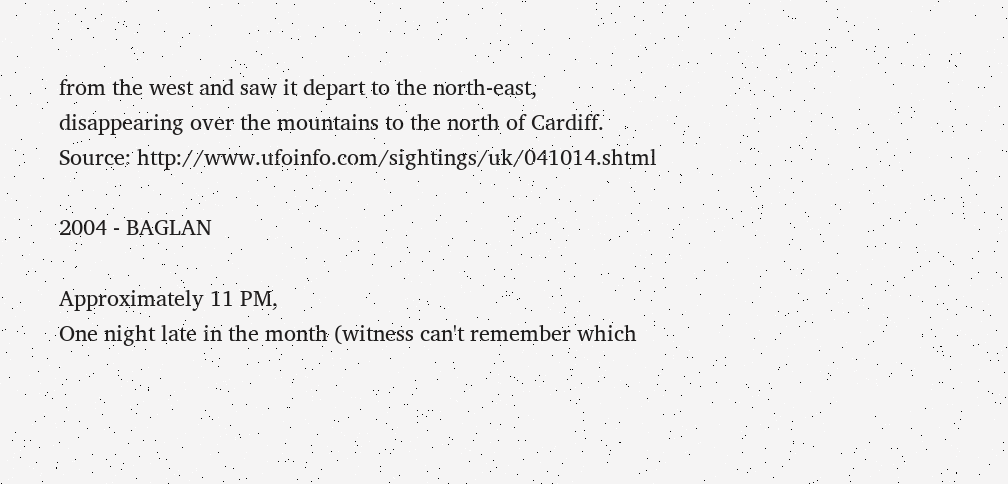from the west and saw it depart to the north-east, disappearing over the mountains to the north of Cardiff.
Source: http://www.ufoinfo.com/sightings/uk/041014.shtml

2004 - BAGLAN

Approximately 11 PM,
One night late in the month (witness can't remember which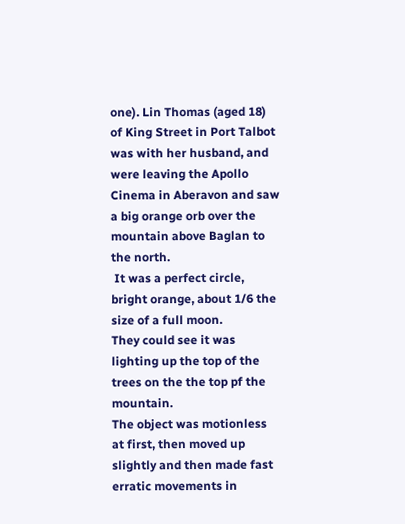one). Lin Thomas (aged 18) of King Street in Port Talbot was with her husband, and were leaving the Apollo Cinema in Aberavon and saw a big orange orb over the mountain above Baglan to the north.
 It was a perfect circle, bright orange, about 1/6 the size of a full moon.
They could see it was lighting up the top of the trees on the the top pf the mountain.
The object was motionless at first, then moved up slightly and then made fast erratic movements in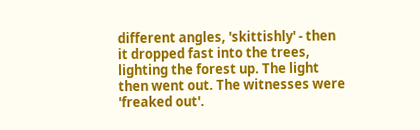different angles, 'skittishly' - then it dropped fast into the trees, lighting the forest up. The light then went out. The witnesses were 'freaked out'.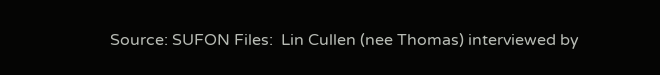Source: SUFON Files:  Lin Cullen (nee Thomas) interviewed by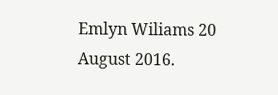Emlyn Wiliams 20 August 2016.